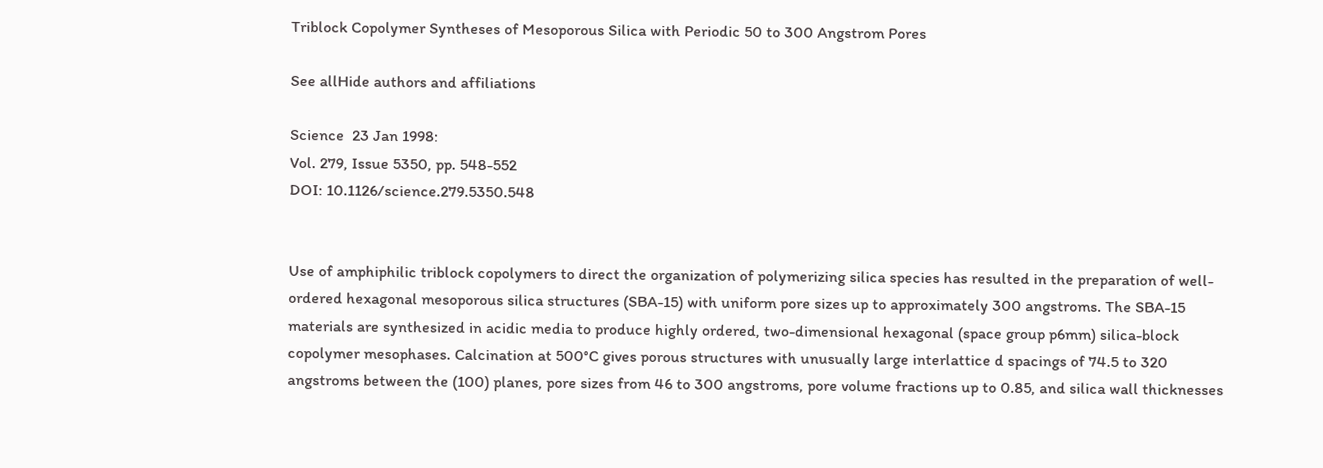Triblock Copolymer Syntheses of Mesoporous Silica with Periodic 50 to 300 Angstrom Pores

See allHide authors and affiliations

Science  23 Jan 1998:
Vol. 279, Issue 5350, pp. 548-552
DOI: 10.1126/science.279.5350.548


Use of amphiphilic triblock copolymers to direct the organization of polymerizing silica species has resulted in the preparation of well-ordered hexagonal mesoporous silica structures (SBA-15) with uniform pore sizes up to approximately 300 angstroms. The SBA-15 materials are synthesized in acidic media to produce highly ordered, two-dimensional hexagonal (space group p6mm) silica-block copolymer mesophases. Calcination at 500°C gives porous structures with unusually large interlattice d spacings of 74.5 to 320 angstroms between the (100) planes, pore sizes from 46 to 300 angstroms, pore volume fractions up to 0.85, and silica wall thicknesses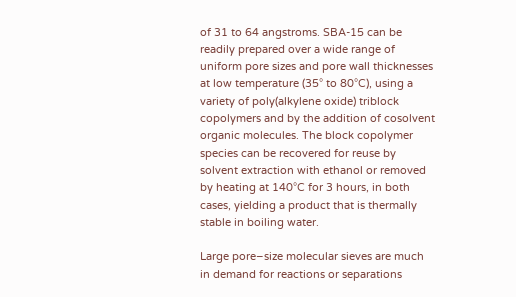of 31 to 64 angstroms. SBA-15 can be readily prepared over a wide range of uniform pore sizes and pore wall thicknesses at low temperature (35° to 80°C), using a variety of poly(alkylene oxide) triblock copolymers and by the addition of cosolvent organic molecules. The block copolymer species can be recovered for reuse by solvent extraction with ethanol or removed by heating at 140°C for 3 hours, in both cases, yielding a product that is thermally stable in boiling water.

Large pore–size molecular sieves are much in demand for reactions or separations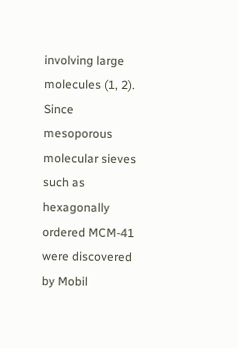involving large molecules (1, 2). Since mesoporous molecular sieves such as hexagonally ordered MCM-41 were discovered by Mobil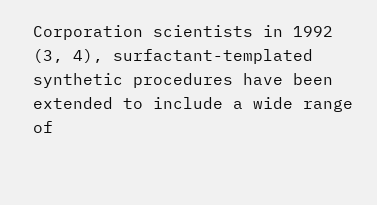Corporation scientists in 1992 (3, 4), surfactant-templated synthetic procedures have been extended to include a wide range of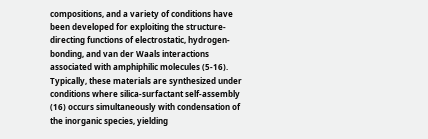compositions, and a variety of conditions have been developed for exploiting the structure-directing functions of electrostatic, hydrogen-bonding, and van der Waals interactions associated with amphiphilic molecules (5-16). Typically, these materials are synthesized under conditions where silica-surfactant self-assembly (16) occurs simultaneously with condensation of the inorganic species, yielding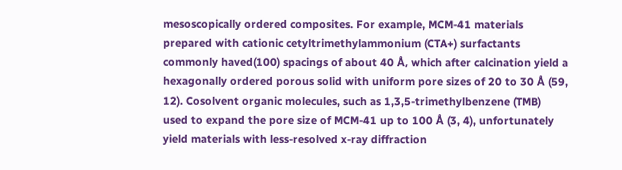mesoscopically ordered composites. For example, MCM-41 materials prepared with cationic cetyltrimethylammonium (CTA+) surfactants commonly haved(100) spacings of about 40 Å, which after calcination yield a hexagonally ordered porous solid with uniform pore sizes of 20 to 30 Å (59, 12). Cosolvent organic molecules, such as 1,3,5-trimethylbenzene (TMB) used to expand the pore size of MCM-41 up to 100 Å (3, 4), unfortunately yield materials with less-resolved x-ray diffraction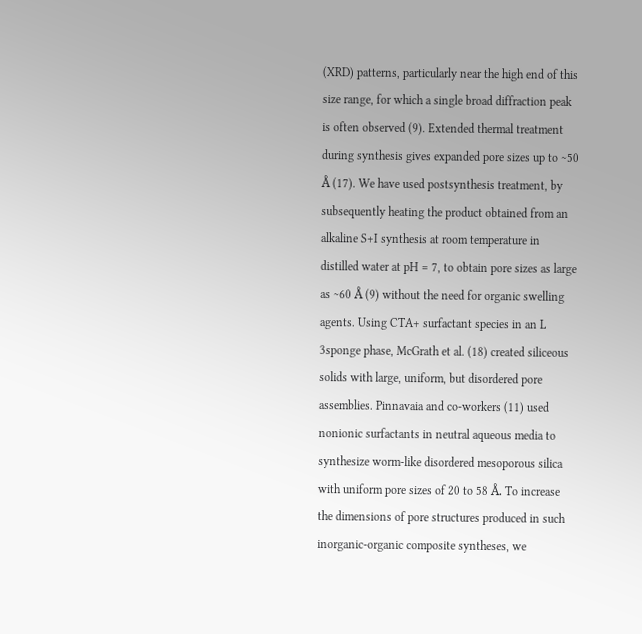(XRD) patterns, particularly near the high end of this size range, for which a single broad diffraction peak is often observed (9). Extended thermal treatment during synthesis gives expanded pore sizes up to ∼50 Å (17). We have used postsynthesis treatment, by subsequently heating the product obtained from an alkaline S+I synthesis at room temperature in distilled water at pH = 7, to obtain pore sizes as large as ∼60 Å (9) without the need for organic swelling agents. Using CTA+ surfactant species in an L 3sponge phase, McGrath et al. (18) created siliceous solids with large, uniform, but disordered pore assemblies. Pinnavaia and co-workers (11) used nonionic surfactants in neutral aqueous media to synthesize worm-like disordered mesoporous silica with uniform pore sizes of 20 to 58 Å. To increase the dimensions of pore structures produced in such inorganic-organic composite syntheses, we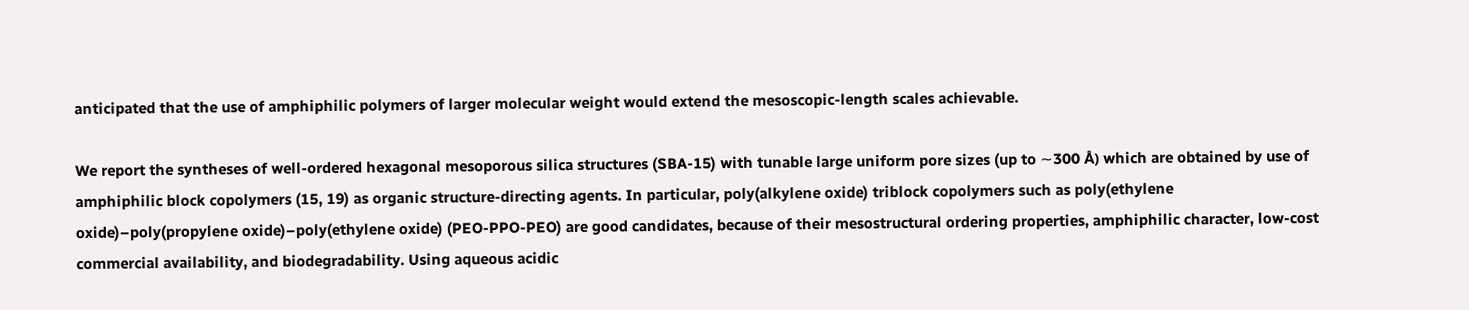anticipated that the use of amphiphilic polymers of larger molecular weight would extend the mesoscopic-length scales achievable.

We report the syntheses of well-ordered hexagonal mesoporous silica structures (SBA-15) with tunable large uniform pore sizes (up to ∼300 Å) which are obtained by use of amphiphilic block copolymers (15, 19) as organic structure-directing agents. In particular, poly(alkylene oxide) triblock copolymers such as poly(ethylene oxide)–poly(propylene oxide)–poly(ethylene oxide) (PEO-PPO-PEO) are good candidates, because of their mesostructural ordering properties, amphiphilic character, low-cost commercial availability, and biodegradability. Using aqueous acidic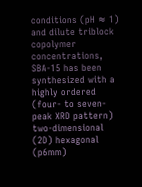conditions (pH ≈ 1) and dilute triblock copolymer concentrations, SBA-15 has been synthesized with a highly ordered (four- to seven-peak XRD pattern) two-dimensional (2D) hexagonal (p6mm)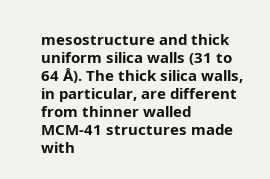mesostructure and thick uniform silica walls (31 to 64 Å). The thick silica walls, in particular, are different from thinner walled MCM-41 structures made with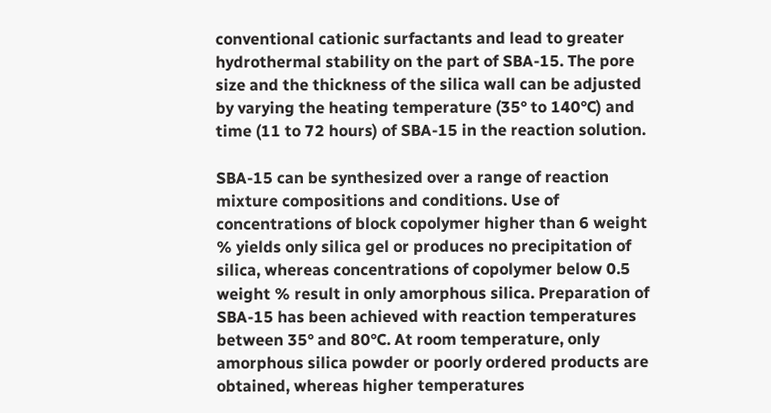conventional cationic surfactants and lead to greater hydrothermal stability on the part of SBA-15. The pore size and the thickness of the silica wall can be adjusted by varying the heating temperature (35° to 140°C) and time (11 to 72 hours) of SBA-15 in the reaction solution.

SBA-15 can be synthesized over a range of reaction mixture compositions and conditions. Use of concentrations of block copolymer higher than 6 weight % yields only silica gel or produces no precipitation of silica, whereas concentrations of copolymer below 0.5 weight % result in only amorphous silica. Preparation of SBA-15 has been achieved with reaction temperatures between 35° and 80°C. At room temperature, only amorphous silica powder or poorly ordered products are obtained, whereas higher temperatures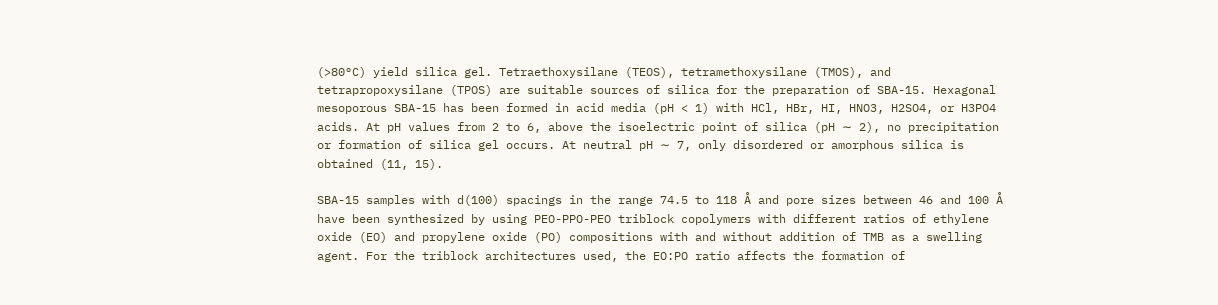(>80°C) yield silica gel. Tetraethoxysilane (TEOS), tetramethoxysilane (TMOS), and tetrapropoxysilane (TPOS) are suitable sources of silica for the preparation of SBA-15. Hexagonal mesoporous SBA-15 has been formed in acid media (pH < 1) with HCl, HBr, HI, HNO3, H2SO4, or H3PO4 acids. At pH values from 2 to 6, above the isoelectric point of silica (pH ∼ 2), no precipitation or formation of silica gel occurs. At neutral pH ∼ 7, only disordered or amorphous silica is obtained (11, 15).

SBA-15 samples with d(100) spacings in the range 74.5 to 118 Å and pore sizes between 46 and 100 Å have been synthesized by using PEO-PPO-PEO triblock copolymers with different ratios of ethylene oxide (EO) and propylene oxide (PO) compositions with and without addition of TMB as a swelling agent. For the triblock architectures used, the EO:PO ratio affects the formation of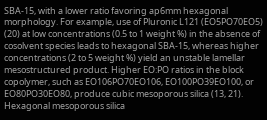SBA-15, with a lower ratio favoring ap6mm hexagonal morphology. For example, use of Pluronic L121 (EO5PO70EO5) (20) at low concentrations (0.5 to 1 weight %) in the absence of cosolvent species leads to hexagonal SBA-15, whereas higher concentrations (2 to 5 weight %) yield an unstable lamellar mesostructured product. Higher EO:PO ratios in the block copolymer, such as EO106PO70EO106, EO100PO39EO100, or EO80PO30EO80, produce cubic mesoporous silica (13, 21). Hexagonal mesoporous silica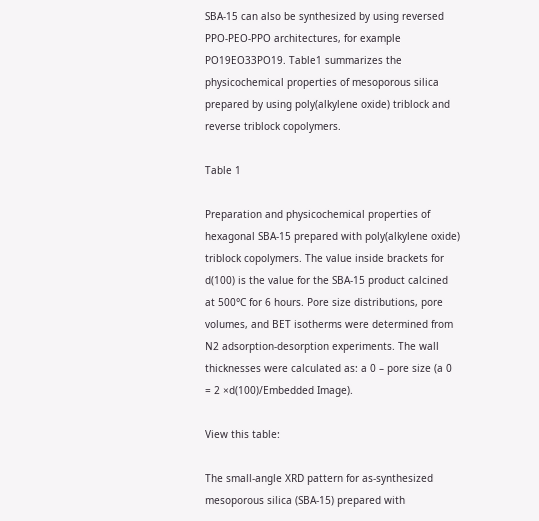SBA-15 can also be synthesized by using reversed PPO-PEO-PPO architectures, for example PO19EO33PO19. Table1 summarizes the physicochemical properties of mesoporous silica prepared by using poly(alkylene oxide) triblock and reverse triblock copolymers.

Table 1

Preparation and physicochemical properties of hexagonal SBA-15 prepared with poly(alkylene oxide) triblock copolymers. The value inside brackets for d(100) is the value for the SBA-15 product calcined at 500°C for 6 hours. Pore size distributions, pore volumes, and BET isotherms were determined from N2 adsorption-desorption experiments. The wall thicknesses were calculated as: a 0 – pore size (a 0 = 2 ×d(100)/Embedded Image).

View this table:

The small-angle XRD pattern for as-synthesized mesoporous silica (SBA-15) prepared with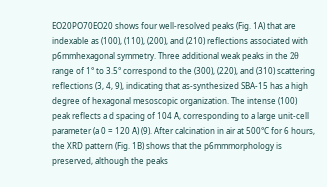EO20PO70EO20 shows four well-resolved peaks (Fig. 1A) that are indexable as (100), (110), (200), and (210) reflections associated with p6mmhexagonal symmetry. Three additional weak peaks in the 2θ range of 1° to 3.5° correspond to the (300), (220), and (310) scattering reflections (3, 4, 9), indicating that as-synthesized SBA-15 has a high degree of hexagonal mesoscopic organization. The intense (100) peak reflects a d spacing of 104 Å, corresponding to a large unit-cell parameter (a 0 = 120 Å) (9). After calcination in air at 500°C for 6 hours, the XRD pattern (Fig. 1B) shows that the p6mmmorphology is preserved, although the peaks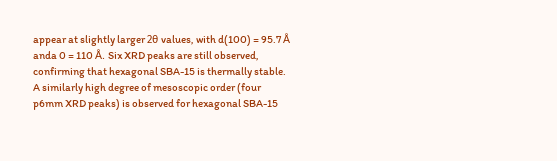appear at slightly larger 2θ values, with d(100) = 95.7 Å anda 0 = 110 Å. Six XRD peaks are still observed, confirming that hexagonal SBA-15 is thermally stable. A similarly high degree of mesoscopic order (four p6mm XRD peaks) is observed for hexagonal SBA-15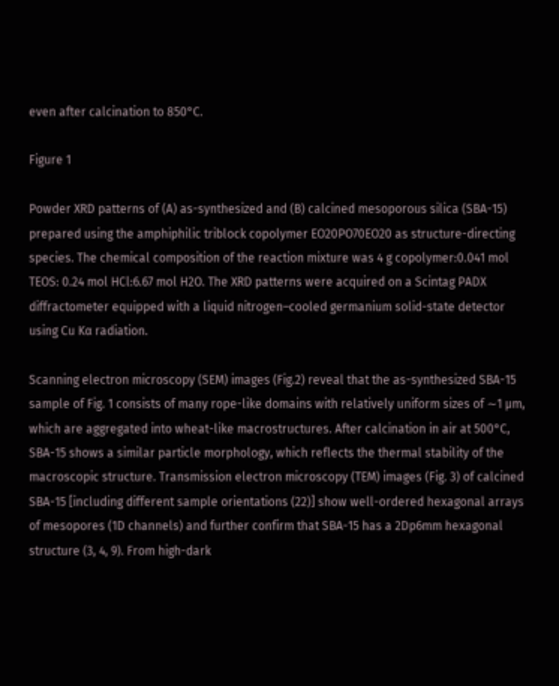even after calcination to 850°C.

Figure 1

Powder XRD patterns of (A) as-synthesized and (B) calcined mesoporous silica (SBA-15) prepared using the amphiphilic triblock copolymer EO20PO70EO20 as structure-directing species. The chemical composition of the reaction mixture was 4 g copolymer:0.041 mol TEOS: 0.24 mol HCl:6.67 mol H2O. The XRD patterns were acquired on a Scintag PADX diffractometer equipped with a liquid nitrogen–cooled germanium solid-state detector using Cu Kα radiation.

Scanning electron microscopy (SEM) images (Fig.2) reveal that the as-synthesized SBA-15 sample of Fig. 1 consists of many rope-like domains with relatively uniform sizes of ∼1 μm, which are aggregated into wheat-like macrostructures. After calcination in air at 500°C, SBA-15 shows a similar particle morphology, which reflects the thermal stability of the macroscopic structure. Transmission electron microscopy (TEM) images (Fig. 3) of calcined SBA-15 [including different sample orientations (22)] show well-ordered hexagonal arrays of mesopores (1D channels) and further confirm that SBA-15 has a 2Dp6mm hexagonal structure (3, 4, 9). From high-dark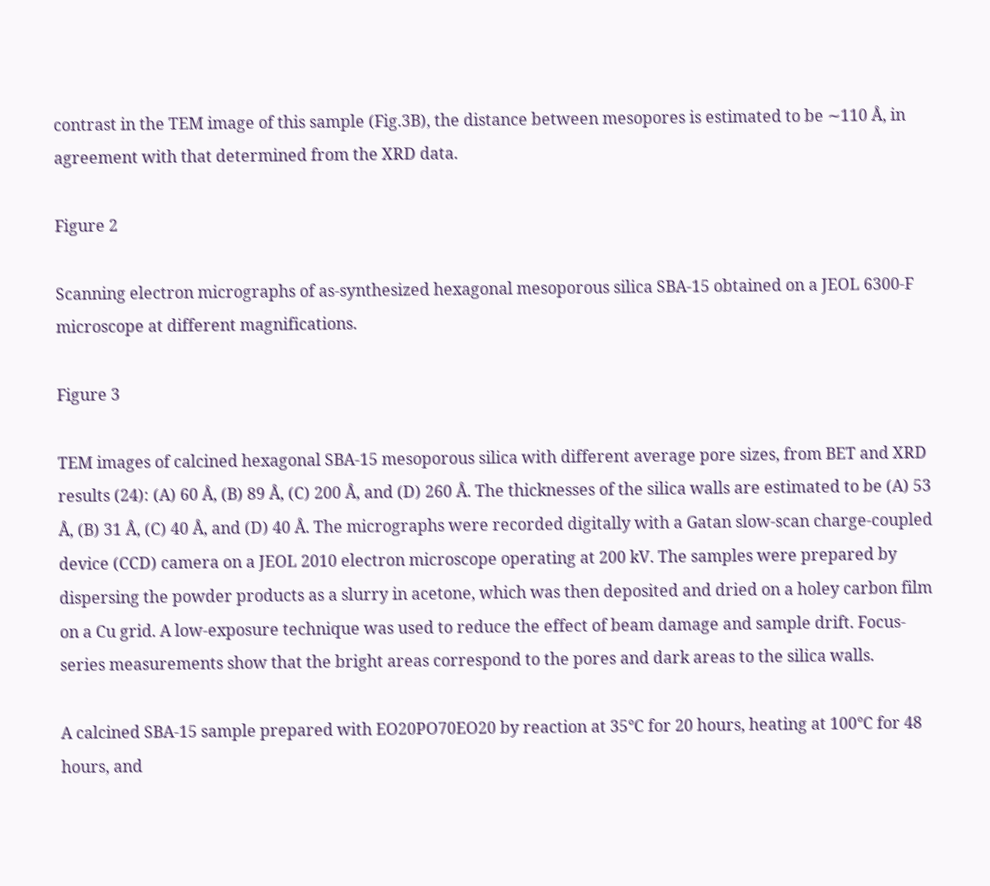contrast in the TEM image of this sample (Fig.3B), the distance between mesopores is estimated to be ∼110 Å, in agreement with that determined from the XRD data.

Figure 2

Scanning electron micrographs of as-synthesized hexagonal mesoporous silica SBA-15 obtained on a JEOL 6300-F microscope at different magnifications.

Figure 3

TEM images of calcined hexagonal SBA-15 mesoporous silica with different average pore sizes, from BET and XRD results (24): (A) 60 Å, (B) 89 Å, (C) 200 Å, and (D) 260 Å. The thicknesses of the silica walls are estimated to be (A) 53 Å, (B) 31 Å, (C) 40 Å, and (D) 40 Å. The micrographs were recorded digitally with a Gatan slow-scan charge-coupled device (CCD) camera on a JEOL 2010 electron microscope operating at 200 kV. The samples were prepared by dispersing the powder products as a slurry in acetone, which was then deposited and dried on a holey carbon film on a Cu grid. A low-exposure technique was used to reduce the effect of beam damage and sample drift. Focus-series measurements show that the bright areas correspond to the pores and dark areas to the silica walls.

A calcined SBA-15 sample prepared with EO20PO70EO20 by reaction at 35°C for 20 hours, heating at 100°C for 48 hours, and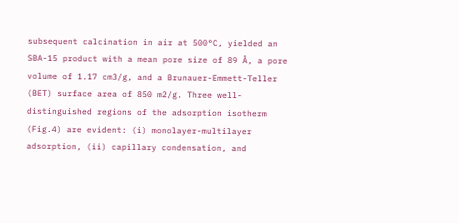subsequent calcination in air at 500°C, yielded an SBA-15 product with a mean pore size of 89 Å, a pore volume of 1.17 cm3/g, and a Brunauer-Emmett-Teller (BET) surface area of 850 m2/g. Three well-distinguished regions of the adsorption isotherm (Fig.4) are evident: (i) monolayer-multilayer adsorption, (ii) capillary condensation, and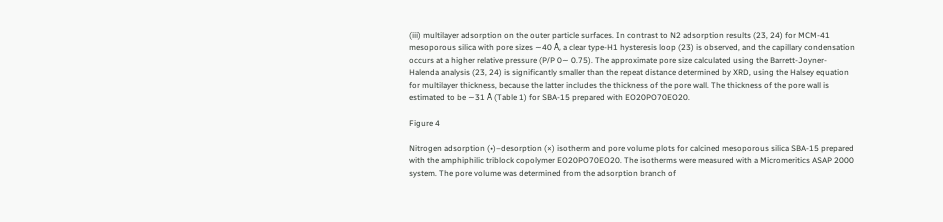(iii) multilayer adsorption on the outer particle surfaces. In contrast to N2 adsorption results (23, 24) for MCM-41 mesoporous silica with pore sizes ∼40 Å, a clear type-H1 hysteresis loop (23) is observed, and the capillary condensation occurs at a higher relative pressure (P/P 0∼ 0.75). The approximate pore size calculated using the Barrett-Joyner-Halenda analysis (23, 24) is significantly smaller than the repeat distance determined by XRD, using the Halsey equation for multilayer thickness, because the latter includes the thickness of the pore wall. The thickness of the pore wall is estimated to be ∼31 Å (Table 1) for SBA-15 prepared with EO20PO70EO20.

Figure 4

Nitrogen adsorption (•)–desorption (×) isotherm and pore volume plots for calcined mesoporous silica SBA-15 prepared with the amphiphilic triblock copolymer EO20PO70EO20. The isotherms were measured with a Micromeritics ASAP 2000 system. The pore volume was determined from the adsorption branch of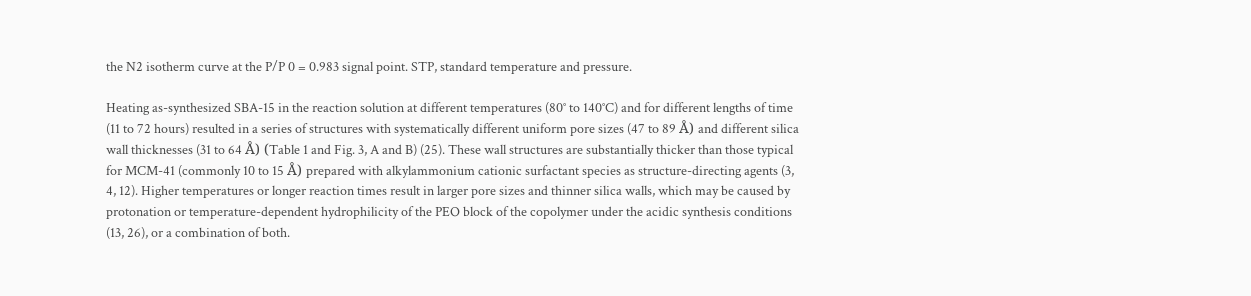the N2 isotherm curve at the P/P 0 = 0.983 signal point. STP, standard temperature and pressure.

Heating as-synthesized SBA-15 in the reaction solution at different temperatures (80° to 140°C) and for different lengths of time (11 to 72 hours) resulted in a series of structures with systematically different uniform pore sizes (47 to 89 Å) and different silica wall thicknesses (31 to 64 Å) (Table 1 and Fig. 3, A and B) (25). These wall structures are substantially thicker than those typical for MCM-41 (commonly 10 to 15 Å) prepared with alkylammonium cationic surfactant species as structure-directing agents (3, 4, 12). Higher temperatures or longer reaction times result in larger pore sizes and thinner silica walls, which may be caused by protonation or temperature-dependent hydrophilicity of the PEO block of the copolymer under the acidic synthesis conditions (13, 26), or a combination of both.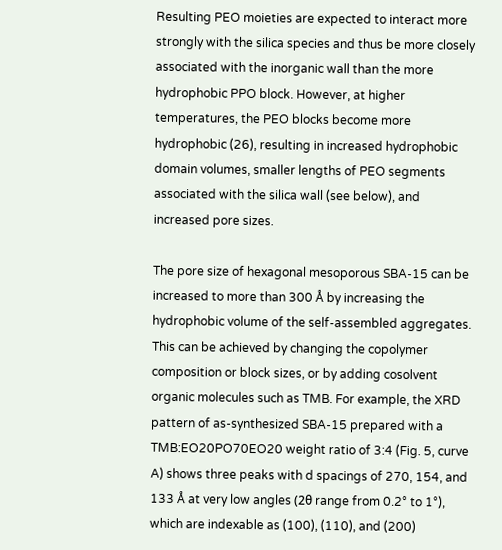Resulting PEO moieties are expected to interact more strongly with the silica species and thus be more closely associated with the inorganic wall than the more hydrophobic PPO block. However, at higher temperatures, the PEO blocks become more hydrophobic (26), resulting in increased hydrophobic domain volumes, smaller lengths of PEO segments associated with the silica wall (see below), and increased pore sizes.

The pore size of hexagonal mesoporous SBA-15 can be increased to more than 300 Å by increasing the hydrophobic volume of the self-assembled aggregates. This can be achieved by changing the copolymer composition or block sizes, or by adding cosolvent organic molecules such as TMB. For example, the XRD pattern of as-synthesized SBA-15 prepared with a TMB:EO20PO70EO20 weight ratio of 3:4 (Fig. 5, curve A) shows three peaks with d spacings of 270, 154, and 133 Å at very low angles (2θ range from 0.2° to 1°), which are indexable as (100), (110), and (200)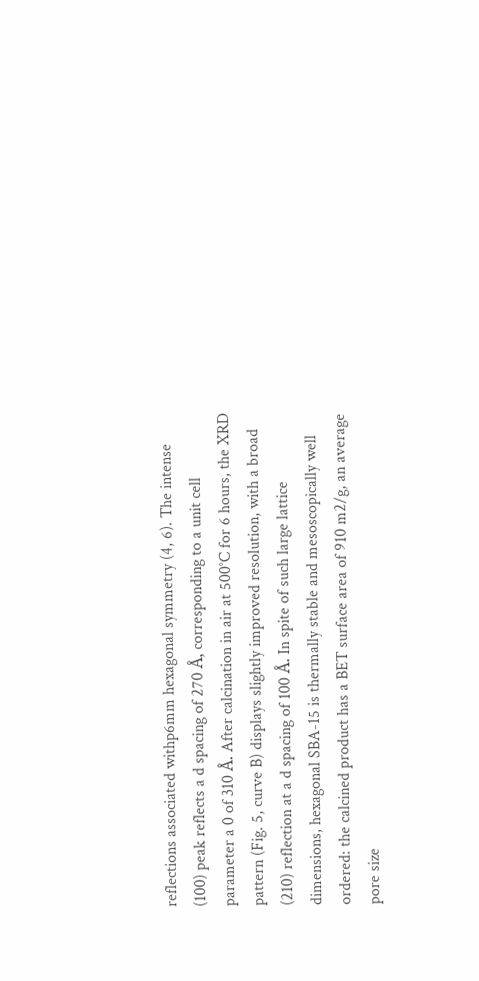reflections associated withp6mm hexagonal symmetry (4, 6). The intense (100) peak reflects a d spacing of 270 Å, corresponding to a unit cell parameter a 0 of 310 Å. After calcination in air at 500°C for 6 hours, the XRD pattern (Fig. 5, curve B) displays slightly improved resolution, with a broad (210) reflection at a d spacing of 100 Å. In spite of such large lattice dimensions, hexagonal SBA-15 is thermally stable and mesoscopically well ordered: the calcined product has a BET surface area of 910 m2/g, an average pore size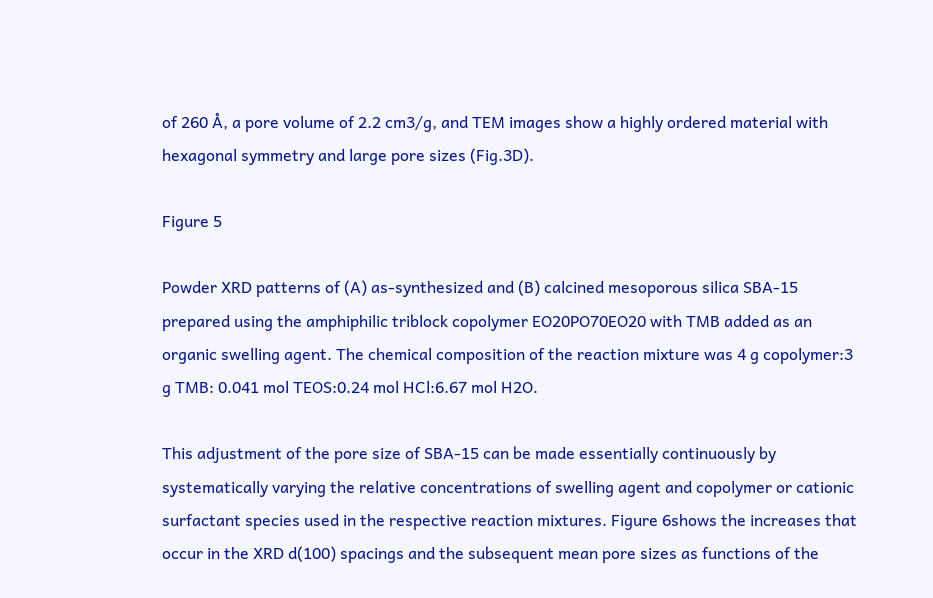of 260 Å, a pore volume of 2.2 cm3/g, and TEM images show a highly ordered material with hexagonal symmetry and large pore sizes (Fig.3D).

Figure 5

Powder XRD patterns of (A) as-synthesized and (B) calcined mesoporous silica SBA-15 prepared using the amphiphilic triblock copolymer EO20PO70EO20 with TMB added as an organic swelling agent. The chemical composition of the reaction mixture was 4 g copolymer:3 g TMB: 0.041 mol TEOS:0.24 mol HCl:6.67 mol H2O.

This adjustment of the pore size of SBA-15 can be made essentially continuously by systematically varying the relative concentrations of swelling agent and copolymer or cationic surfactant species used in the respective reaction mixtures. Figure 6shows the increases that occur in the XRD d(100) spacings and the subsequent mean pore sizes as functions of the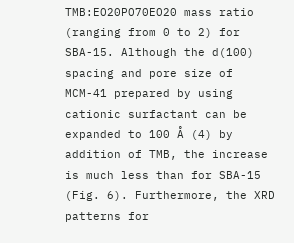TMB:EO20PO70EO20 mass ratio (ranging from 0 to 2) for SBA-15. Although the d(100) spacing and pore size of MCM-41 prepared by using cationic surfactant can be expanded to 100 Å (4) by addition of TMB, the increase is much less than for SBA-15 (Fig. 6). Furthermore, the XRD patterns for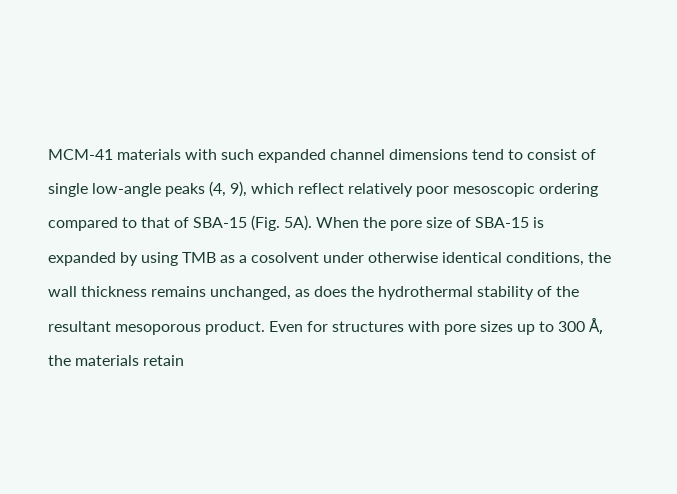MCM-41 materials with such expanded channel dimensions tend to consist of single low-angle peaks (4, 9), which reflect relatively poor mesoscopic ordering compared to that of SBA-15 (Fig. 5A). When the pore size of SBA-15 is expanded by using TMB as a cosolvent under otherwise identical conditions, the wall thickness remains unchanged, as does the hydrothermal stability of the resultant mesoporous product. Even for structures with pore sizes up to 300 Å, the materials retain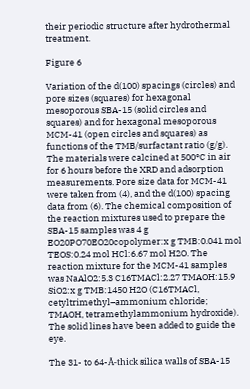their periodic structure after hydrothermal treatment.

Figure 6

Variation of the d(100) spacings (circles) and pore sizes (squares) for hexagonal mesoporous SBA-15 (solid circles and squares) and for hexagonal mesoporous MCM-41 (open circles and squares) as functions of the TMB/surfactant ratio (g/g). The materials were calcined at 500°C in air for 6 hours before the XRD and adsorption measurements. Pore size data for MCM-41 were taken from (4), and the d(100) spacing data from (6). The chemical composition of the reaction mixtures used to prepare the SBA-15 samples was 4 g EO20PO70EO20copolymer:x g TMB:0.041 mol TEOS:0.24 mol HCl:6.67 mol H2O. The reaction mixture for the MCM-41 samples was NaAlO2:5.3 C16TMACl:2.27 TMAOH:15.9 SiO2:x g TMB:1450 H2O (C16TMACl, cetyltrimethyl–ammonium chloride; TMAOH, tetramethylammonium hydroxide). The solid lines have been added to guide the eye.

The 31- to 64-Å-thick silica walls of SBA-15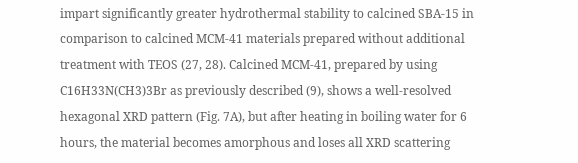impart significantly greater hydrothermal stability to calcined SBA-15 in comparison to calcined MCM-41 materials prepared without additional treatment with TEOS (27, 28). Calcined MCM-41, prepared by using C16H33N(CH3)3Br as previously described (9), shows a well-resolved hexagonal XRD pattern (Fig. 7A), but after heating in boiling water for 6 hours, the material becomes amorphous and loses all XRD scattering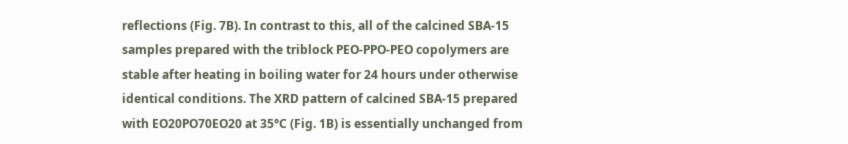reflections (Fig. 7B). In contrast to this, all of the calcined SBA-15 samples prepared with the triblock PEO-PPO-PEO copolymers are stable after heating in boiling water for 24 hours under otherwise identical conditions. The XRD pattern of calcined SBA-15 prepared with EO20PO70EO20 at 35°C (Fig. 1B) is essentially unchanged from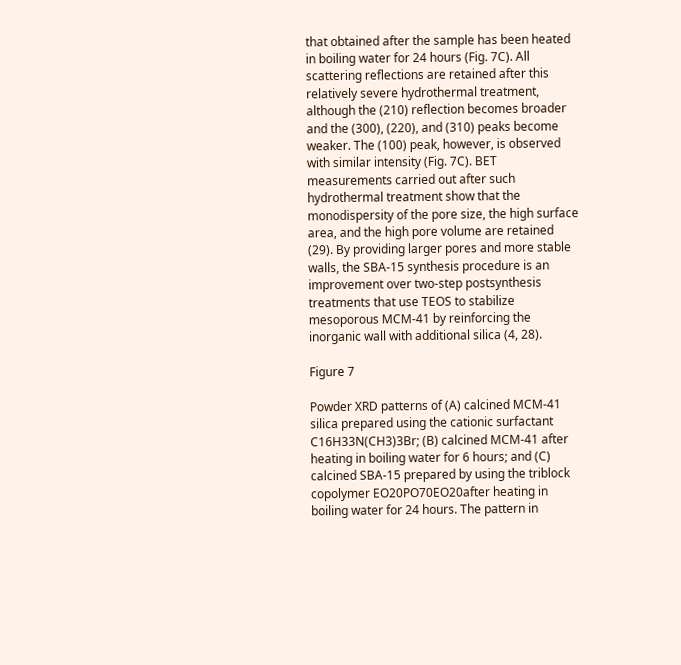that obtained after the sample has been heated in boiling water for 24 hours (Fig. 7C). All scattering reflections are retained after this relatively severe hydrothermal treatment, although the (210) reflection becomes broader and the (300), (220), and (310) peaks become weaker. The (100) peak, however, is observed with similar intensity (Fig. 7C). BET measurements carried out after such hydrothermal treatment show that the monodispersity of the pore size, the high surface area, and the high pore volume are retained (29). By providing larger pores and more stable walls, the SBA-15 synthesis procedure is an improvement over two-step postsynthesis treatments that use TEOS to stabilize mesoporous MCM-41 by reinforcing the inorganic wall with additional silica (4, 28).

Figure 7

Powder XRD patterns of (A) calcined MCM-41 silica prepared using the cationic surfactant C16H33N(CH3)3Br; (B) calcined MCM-41 after heating in boiling water for 6 hours; and (C) calcined SBA-15 prepared by using the triblock copolymer EO20PO70EO20after heating in boiling water for 24 hours. The pattern in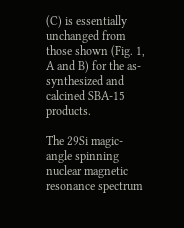(C) is essentially unchanged from those shown (Fig. 1, A and B) for the as-synthesized and calcined SBA-15 products.

The 29Si magic-angle spinning nuclear magnetic resonance spectrum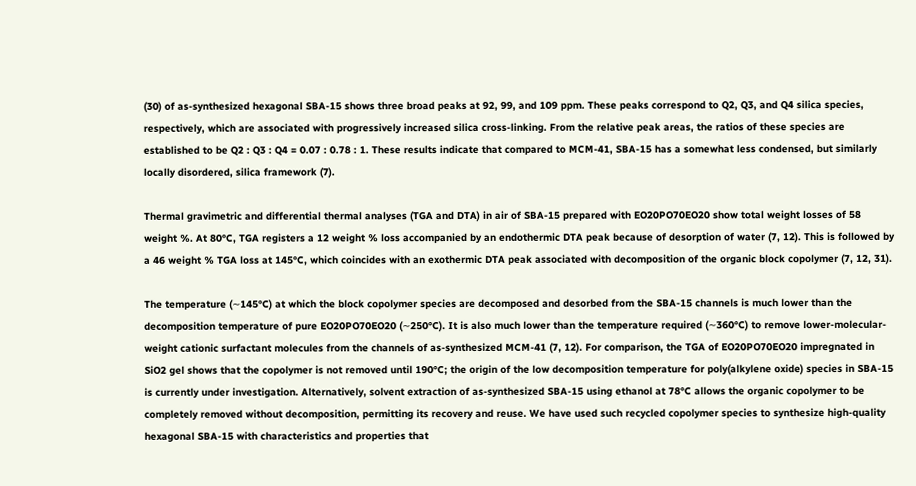(30) of as-synthesized hexagonal SBA-15 shows three broad peaks at 92, 99, and 109 ppm. These peaks correspond to Q2, Q3, and Q4 silica species, respectively, which are associated with progressively increased silica cross-linking. From the relative peak areas, the ratios of these species are established to be Q2 : Q3 : Q4 = 0.07 : 0.78 : 1. These results indicate that compared to MCM-41, SBA-15 has a somewhat less condensed, but similarly locally disordered, silica framework (7).

Thermal gravimetric and differential thermal analyses (TGA and DTA) in air of SBA-15 prepared with EO20PO70EO20 show total weight losses of 58 weight %. At 80°C, TGA registers a 12 weight % loss accompanied by an endothermic DTA peak because of desorption of water (7, 12). This is followed by a 46 weight % TGA loss at 145°C, which coincides with an exothermic DTA peak associated with decomposition of the organic block copolymer (7, 12, 31).

The temperature (∼145°C) at which the block copolymer species are decomposed and desorbed from the SBA-15 channels is much lower than the decomposition temperature of pure EO20PO70EO20 (∼250°C). It is also much lower than the temperature required (∼360°C) to remove lower-molecular-weight cationic surfactant molecules from the channels of as-synthesized MCM-41 (7, 12). For comparison, the TGA of EO20PO70EO20 impregnated in SiO2 gel shows that the copolymer is not removed until 190°C; the origin of the low decomposition temperature for poly(alkylene oxide) species in SBA-15 is currently under investigation. Alternatively, solvent extraction of as-synthesized SBA-15 using ethanol at 78°C allows the organic copolymer to be completely removed without decomposition, permitting its recovery and reuse. We have used such recycled copolymer species to synthesize high-quality hexagonal SBA-15 with characteristics and properties that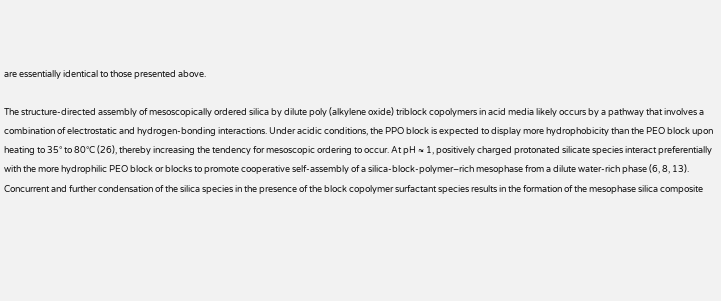are essentially identical to those presented above.

The structure-directed assembly of mesoscopically ordered silica by dilute poly (alkylene oxide) triblock copolymers in acid media likely occurs by a pathway that involves a combination of electrostatic and hydrogen-bonding interactions. Under acidic conditions, the PPO block is expected to display more hydrophobicity than the PEO block upon heating to 35° to 80°C (26), thereby increasing the tendency for mesoscopic ordering to occur. At pH ≈ 1, positively charged protonated silicate species interact preferentially with the more hydrophilic PEO block or blocks to promote cooperative self-assembly of a silica-block-polymer–rich mesophase from a dilute water-rich phase (6, 8, 13). Concurrent and further condensation of the silica species in the presence of the block copolymer surfactant species results in the formation of the mesophase silica composite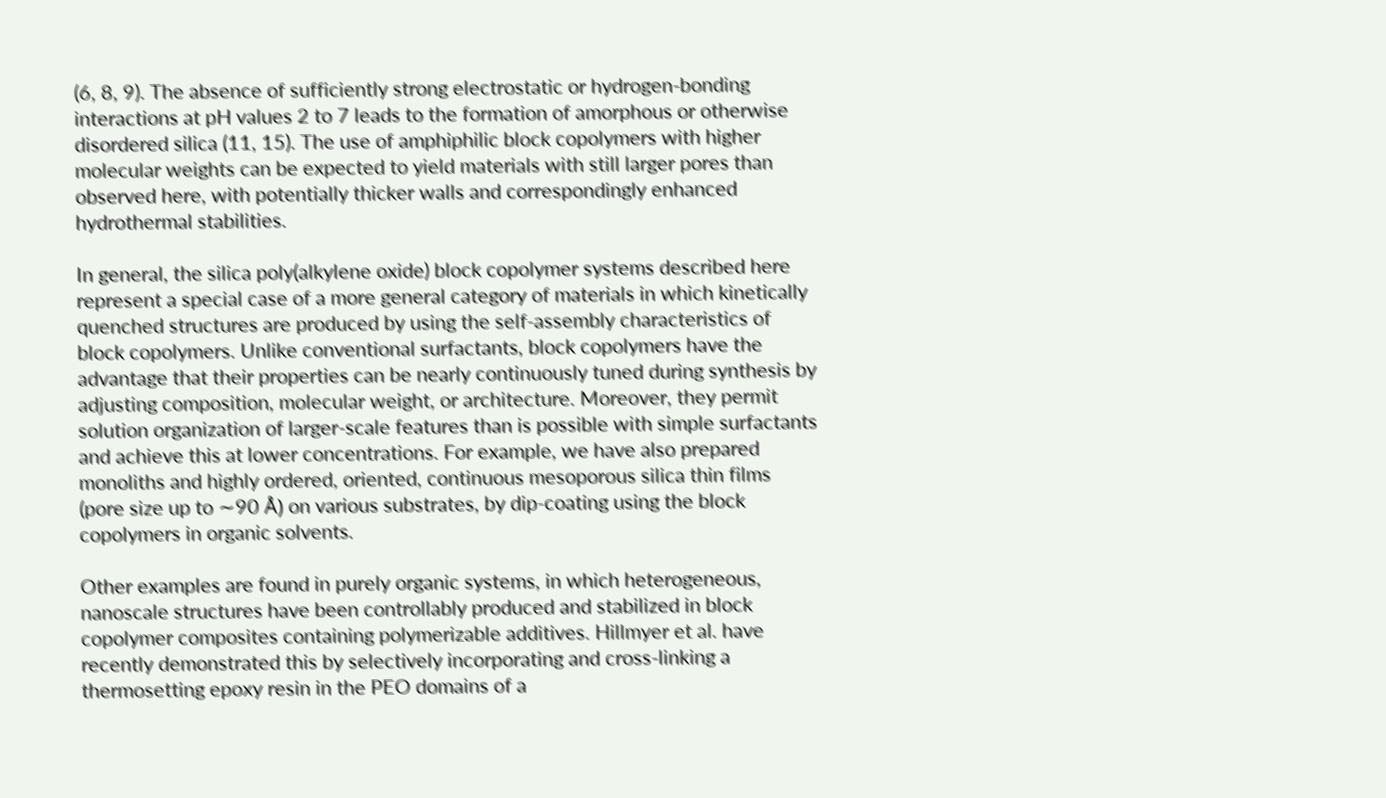(6, 8, 9). The absence of sufficiently strong electrostatic or hydrogen-bonding interactions at pH values 2 to 7 leads to the formation of amorphous or otherwise disordered silica (11, 15). The use of amphiphilic block copolymers with higher molecular weights can be expected to yield materials with still larger pores than observed here, with potentially thicker walls and correspondingly enhanced hydrothermal stabilities.

In general, the silica poly(alkylene oxide) block copolymer systems described here represent a special case of a more general category of materials in which kinetically quenched structures are produced by using the self-assembly characteristics of block copolymers. Unlike conventional surfactants, block copolymers have the advantage that their properties can be nearly continuously tuned during synthesis by adjusting composition, molecular weight, or architecture. Moreover, they permit solution organization of larger-scale features than is possible with simple surfactants and achieve this at lower concentrations. For example, we have also prepared monoliths and highly ordered, oriented, continuous mesoporous silica thin films (pore size up to ∼90 Å) on various substrates, by dip-coating using the block copolymers in organic solvents.

Other examples are found in purely organic systems, in which heterogeneous, nanoscale structures have been controllably produced and stabilized in block copolymer composites containing polymerizable additives. Hillmyer et al. have recently demonstrated this by selectively incorporating and cross-linking a thermosetting epoxy resin in the PEO domains of a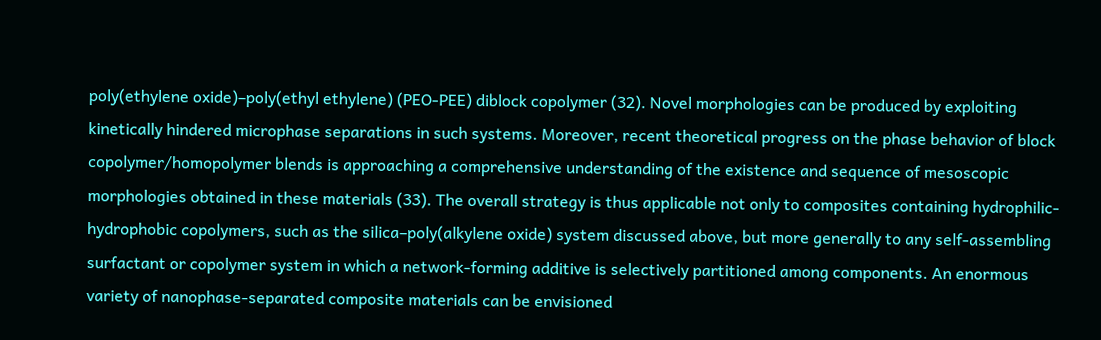poly(ethylene oxide)–poly(ethyl ethylene) (PEO-PEE) diblock copolymer (32). Novel morphologies can be produced by exploiting kinetically hindered microphase separations in such systems. Moreover, recent theoretical progress on the phase behavior of block copolymer/homopolymer blends is approaching a comprehensive understanding of the existence and sequence of mesoscopic morphologies obtained in these materials (33). The overall strategy is thus applicable not only to composites containing hydrophilic-hydrophobic copolymers, such as the silica–poly(alkylene oxide) system discussed above, but more generally to any self-assembling surfactant or copolymer system in which a network-forming additive is selectively partitioned among components. An enormous variety of nanophase-separated composite materials can be envisioned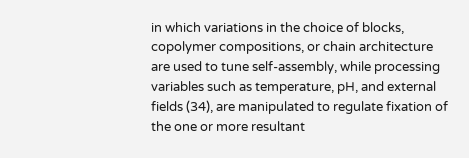in which variations in the choice of blocks, copolymer compositions, or chain architecture are used to tune self-assembly, while processing variables such as temperature, pH, and external fields (34), are manipulated to regulate fixation of the one or more resultant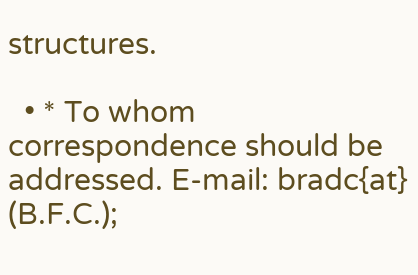structures.

  • * To whom correspondence should be addressed. E-mail: bradc{at} (B.F.C.);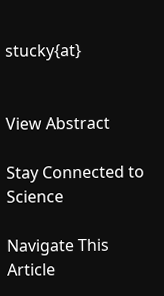stucky{at}


View Abstract

Stay Connected to Science

Navigate This Article